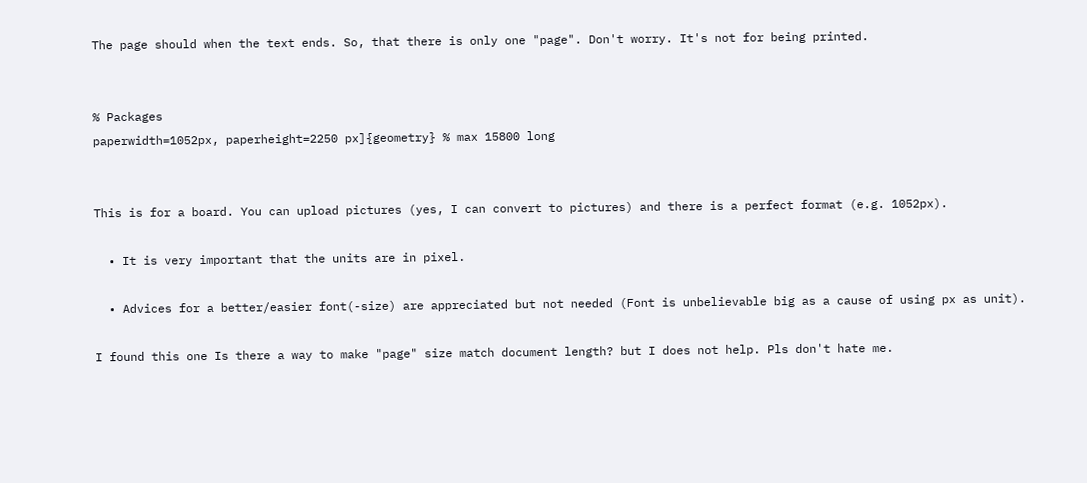The page should when the text ends. So, that there is only one "page". Don't worry. It's not for being printed.


% Packages
paperwidth=1052px, paperheight=2250 px]{geometry} % max 15800 long


This is for a board. You can upload pictures (yes, I can convert to pictures) and there is a perfect format (e.g. 1052px).

  • It is very important that the units are in pixel.

  • Advices for a better/easier font(-size) are appreciated but not needed (Font is unbelievable big as a cause of using px as unit).

I found this one Is there a way to make "page" size match document length? but I does not help. Pls don't hate me.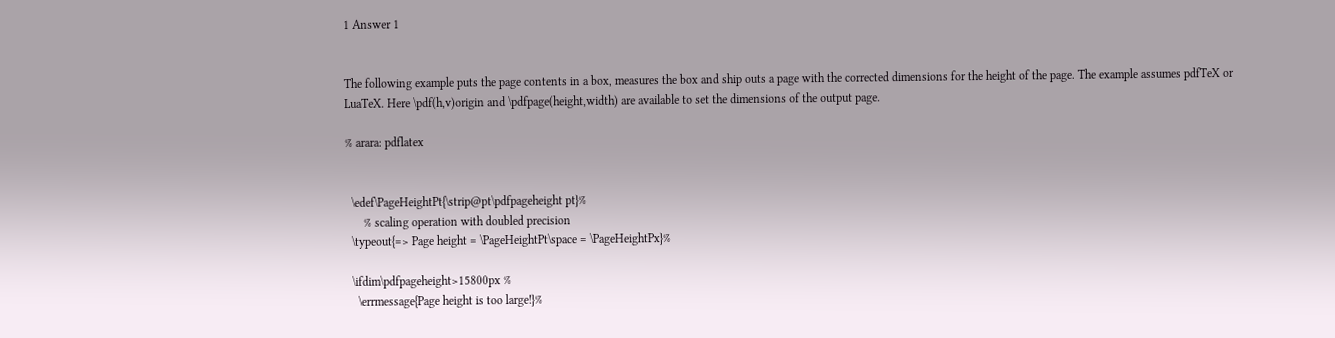1 Answer 1


The following example puts the page contents in a box, measures the box and ship outs a page with the corrected dimensions for the height of the page. The example assumes pdfTeX or LuaTeX. Here \pdf(h,v)origin and \pdfpage(height,width) are available to set the dimensions of the output page.

% arara: pdflatex


  \edef\PageHeightPt{\strip@pt\pdfpageheight pt}%
      % scaling operation with doubled precision
  \typeout{=> Page height = \PageHeightPt\space = \PageHeightPx}%

  \ifdim\pdfpageheight>15800px %
    \errmessage{Page height is too large!}%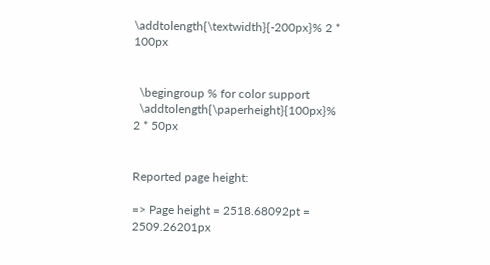\addtolength{\textwidth}{-200px}% 2 * 100px


  \begingroup % for color support
  \addtolength{\paperheight}{100px}% 2 * 50px


Reported page height:

=> Page height = 2518.68092pt = 2509.26201px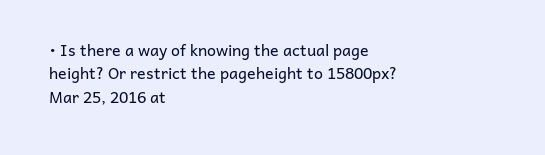• Is there a way of knowing the actual page height? Or restrict the pageheight to 15800px? Mar 25, 2016 at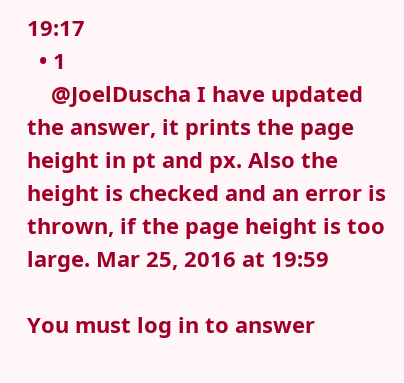19:17
  • 1
    @JoelDuscha I have updated the answer, it prints the page height in pt and px. Also the height is checked and an error is thrown, if the page height is too large. Mar 25, 2016 at 19:59

You must log in to answer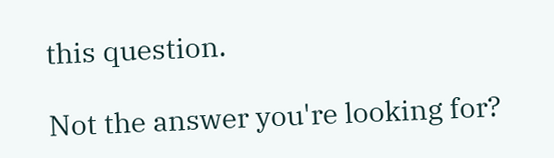this question.

Not the answer you're looking for?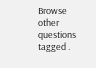Browse other questions tagged .